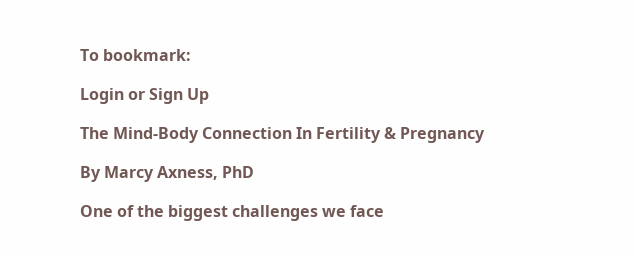To bookmark:

Login or Sign Up

The Mind-Body Connection In Fertility & Pregnancy

By Marcy Axness, PhD

One of the biggest challenges we face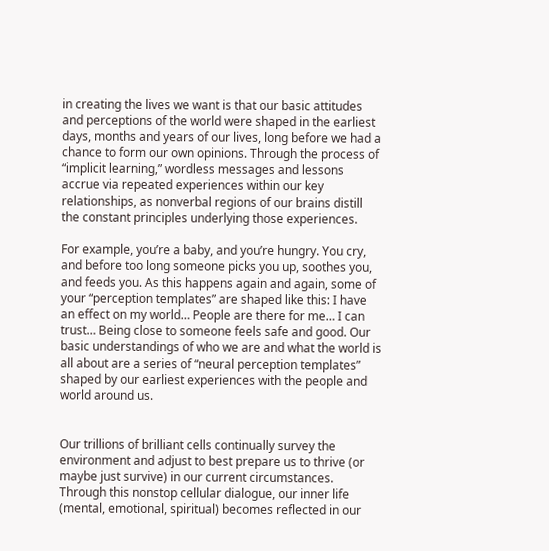in creating the lives we want is that our basic attitudes and perceptions of the world were shaped in the earliest days, months and years of our lives, long before we had a chance to form our own opinions. Through the process of “implicit learning,” wordless messages and lessons accrue via repeated experiences within our key relationships, as nonverbal regions of our brains distill the constant principles underlying those experiences.

For example, you’re a baby, and you’re hungry. You cry, and before too long someone picks you up, soothes you, and feeds you. As this happens again and again, some of your “perception templates” are shaped like this: I have an effect on my world… People are there for me… I can trust… Being close to someone feels safe and good. Our basic understandings of who we are and what the world is all about are a series of “neural perception templates” shaped by our earliest experiences with the people and world around us.


Our trillions of brilliant cells continually survey the environment and adjust to best prepare us to thrive (or maybe just survive) in our current circumstances. Through this nonstop cellular dialogue, our inner life (mental, emotional, spiritual) becomes reflected in our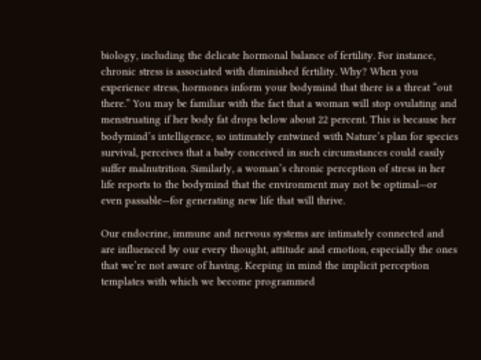biology, including the delicate hormonal balance of fertility. For instance, chronic stress is associated with diminished fertility. Why? When you experience stress, hormones inform your bodymind that there is a threat “out there.” You may be familiar with the fact that a woman will stop ovulating and menstruating if her body fat drops below about 22 percent. This is because her bodymind’s intelligence, so intimately entwined with Nature’s plan for species survival, perceives that a baby conceived in such circumstances could easily suffer malnutrition. Similarly, a woman’s chronic perception of stress in her life reports to the bodymind that the environment may not be optimal—or even passable—for generating new life that will thrive.

Our endocrine, immune and nervous systems are intimately connected and are influenced by our every thought, attitude and emotion, especially the ones that we’re not aware of having. Keeping in mind the implicit perception templates with which we become programmed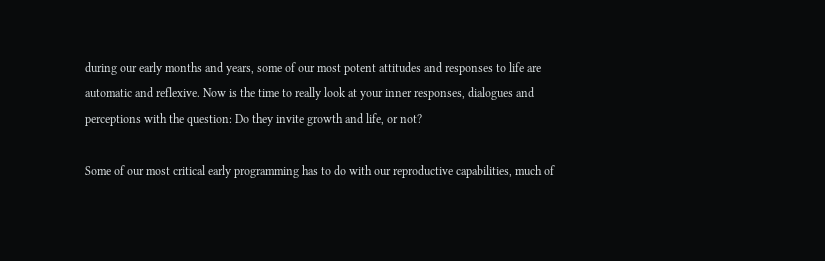during our early months and years, some of our most potent attitudes and responses to life are automatic and reflexive. Now is the time to really look at your inner responses, dialogues and perceptions with the question: Do they invite growth and life, or not?

Some of our most critical early programming has to do with our reproductive capabilities, much of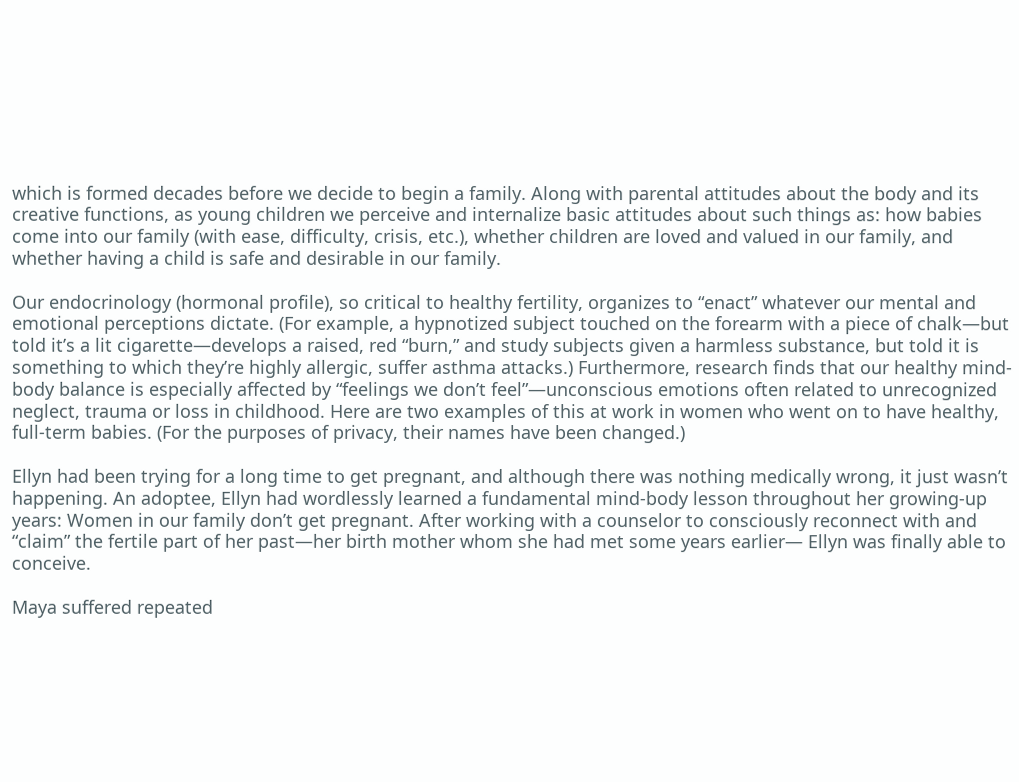which is formed decades before we decide to begin a family. Along with parental attitudes about the body and its creative functions, as young children we perceive and internalize basic attitudes about such things as: how babies come into our family (with ease, difficulty, crisis, etc.), whether children are loved and valued in our family, and whether having a child is safe and desirable in our family.

Our endocrinology (hormonal profile), so critical to healthy fertility, organizes to “enact” whatever our mental and emotional perceptions dictate. (For example, a hypnotized subject touched on the forearm with a piece of chalk—but told it’s a lit cigarette—develops a raised, red “burn,” and study subjects given a harmless substance, but told it is something to which they’re highly allergic, suffer asthma attacks.) Furthermore, research finds that our healthy mind-body balance is especially affected by “feelings we don’t feel”—unconscious emotions often related to unrecognized neglect, trauma or loss in childhood. Here are two examples of this at work in women who went on to have healthy, full-term babies. (For the purposes of privacy, their names have been changed.)

Ellyn had been trying for a long time to get pregnant, and although there was nothing medically wrong, it just wasn’t happening. An adoptee, Ellyn had wordlessly learned a fundamental mind-body lesson throughout her growing-up years: Women in our family don’t get pregnant. After working with a counselor to consciously reconnect with and “claim” the fertile part of her past—her birth mother whom she had met some years earlier— Ellyn was finally able to conceive.

Maya suffered repeated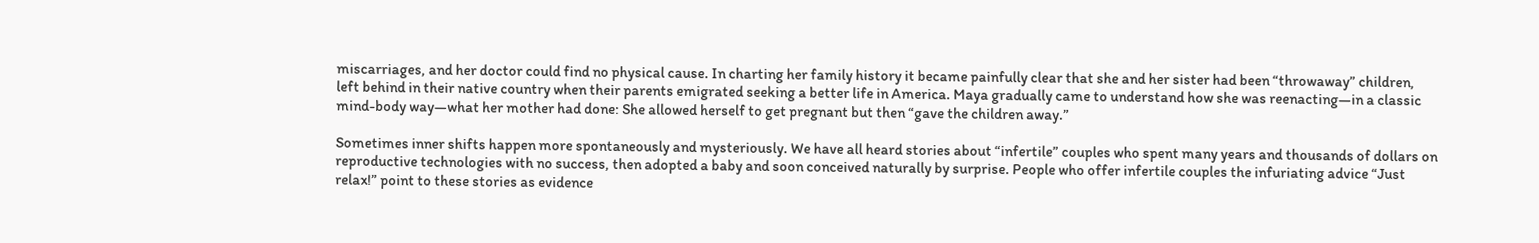miscarriages, and her doctor could find no physical cause. In charting her family history it became painfully clear that she and her sister had been “throwaway” children, left behind in their native country when their parents emigrated seeking a better life in America. Maya gradually came to understand how she was reenacting—in a classic mind-body way—what her mother had done: She allowed herself to get pregnant but then “gave the children away.”

Sometimes inner shifts happen more spontaneously and mysteriously. We have all heard stories about “infertile” couples who spent many years and thousands of dollars on reproductive technologies with no success, then adopted a baby and soon conceived naturally by surprise. People who offer infertile couples the infuriating advice “Just relax!” point to these stories as evidence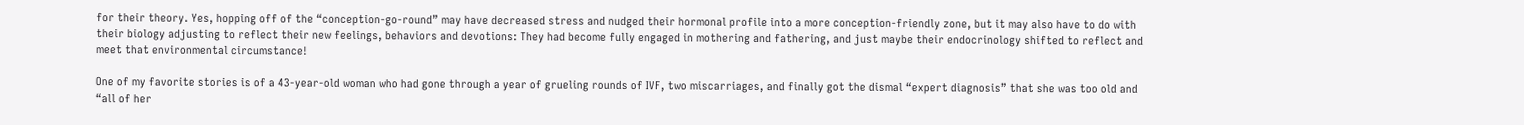for their theory. Yes, hopping off of the “conception-go-round” may have decreased stress and nudged their hormonal profile into a more conception-friendly zone, but it may also have to do with their biology adjusting to reflect their new feelings, behaviors and devotions: They had become fully engaged in mothering and fathering, and just maybe their endocrinology shifted to reflect and meet that environmental circumstance!

One of my favorite stories is of a 43-year-old woman who had gone through a year of grueling rounds of IVF, two miscarriages, and finally got the dismal “expert diagnosis” that she was too old and “all of her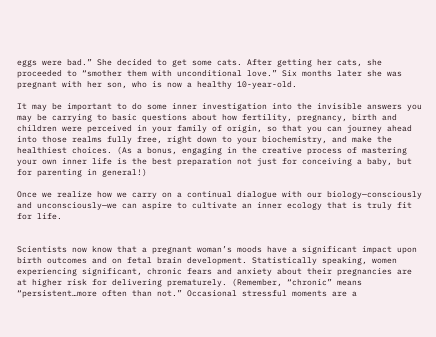eggs were bad.” She decided to get some cats. After getting her cats, she proceeded to “smother them with unconditional love.” Six months later she was pregnant with her son, who is now a healthy 10-year-old.

It may be important to do some inner investigation into the invisible answers you may be carrying to basic questions about how fertility, pregnancy, birth and children were perceived in your family of origin, so that you can journey ahead into those realms fully free, right down to your biochemistry, and make the healthiest choices. (As a bonus, engaging in the creative process of mastering your own inner life is the best preparation not just for conceiving a baby, but for parenting in general!)

Once we realize how we carry on a continual dialogue with our biology—consciously and unconsciously—we can aspire to cultivate an inner ecology that is truly fit for life.


Scientists now know that a pregnant woman’s moods have a significant impact upon birth outcomes and on fetal brain development. Statistically speaking, women experiencing significant, chronic fears and anxiety about their pregnancies are at higher risk for delivering prematurely. (Remember, “chronic” means “persistent…more often than not.” Occasional stressful moments are a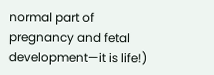normal part of pregnancy and fetal development—it is life!)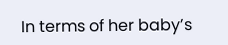In terms of her baby’s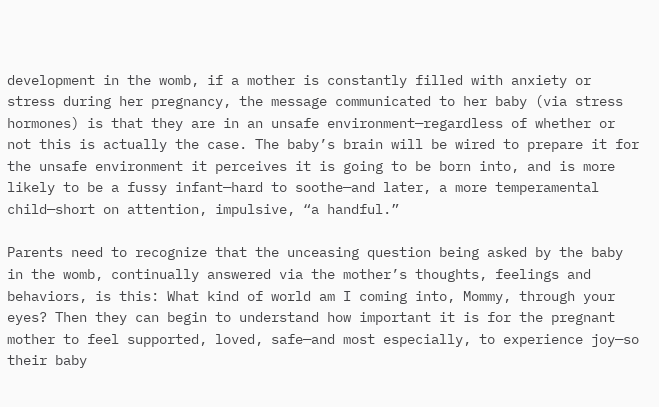development in the womb, if a mother is constantly filled with anxiety or stress during her pregnancy, the message communicated to her baby (via stress hormones) is that they are in an unsafe environment—regardless of whether or not this is actually the case. The baby’s brain will be wired to prepare it for the unsafe environment it perceives it is going to be born into, and is more likely to be a fussy infant—hard to soothe—and later, a more temperamental child—short on attention, impulsive, “a handful.”

Parents need to recognize that the unceasing question being asked by the baby in the womb, continually answered via the mother’s thoughts, feelings and behaviors, is this: What kind of world am I coming into, Mommy, through your eyes? Then they can begin to understand how important it is for the pregnant mother to feel supported, loved, safe—and most especially, to experience joy—so their baby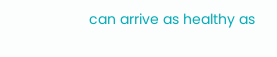can arrive as healthy as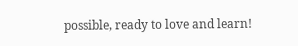possible, ready to love and learn!